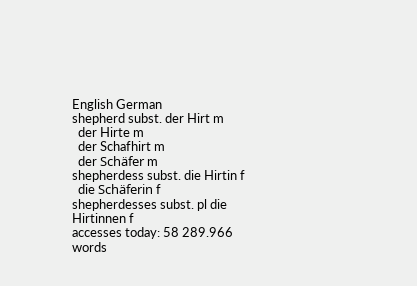English German
shepherd subst. der Hirt m
  der Hirte m
  der Schafhirt m
  der Schäfer m
shepherdess subst. die Hirtin f
  die Schäferin f
shepherdesses subst. pl die Hirtinnen f
accesses today: 58 289.966 words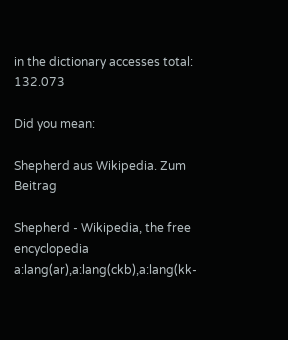in the dictionary accesses total: 132.073

Did you mean:

Shepherd aus Wikipedia. Zum Beitrag

Shepherd - Wikipedia, the free encyclopedia a:lang(ar),a:lang(ckb),a:lang(kk-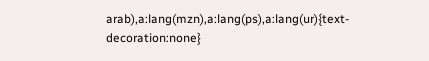arab),a:lang(mzn),a:lang(ps),a:lang(ur){text-decoration:none}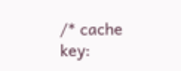/* cache key: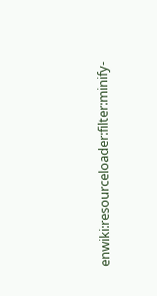enwiki:resourceloader:filter:minify-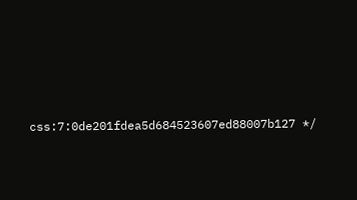css:7:0de201fdea5d684523607ed88007b127 */